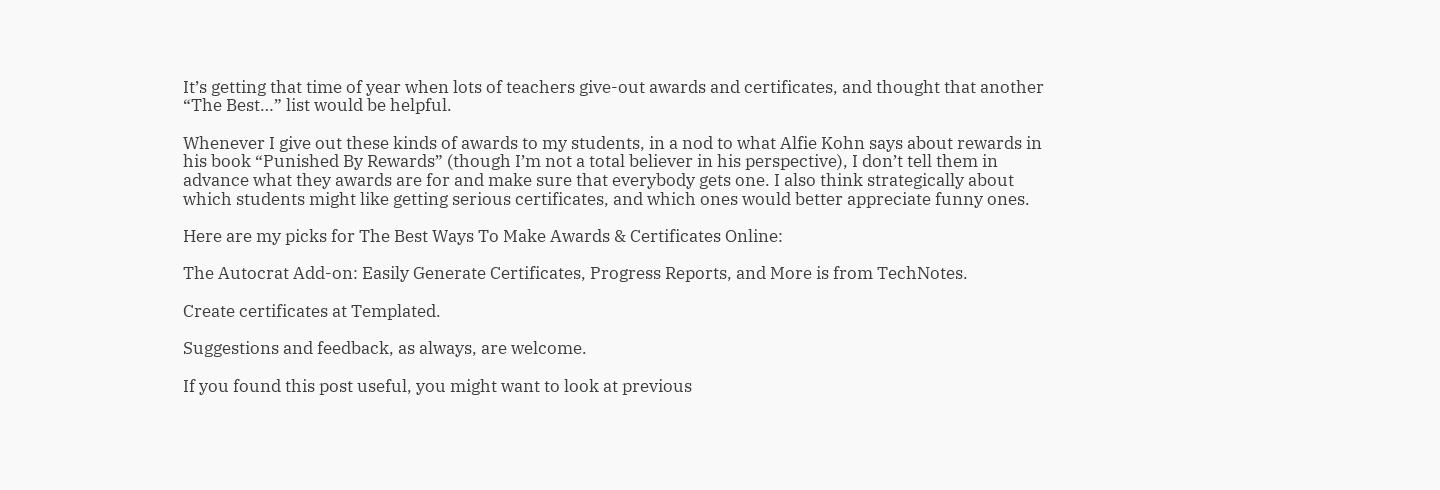It’s getting that time of year when lots of teachers give-out awards and certificates, and thought that another “The Best…” list would be helpful.

Whenever I give out these kinds of awards to my students, in a nod to what Alfie Kohn says about rewards in his book “Punished By Rewards” (though I’m not a total believer in his perspective), I don’t tell them in advance what they awards are for and make sure that everybody gets one. I also think strategically about which students might like getting serious certificates, and which ones would better appreciate funny ones.

Here are my picks for The Best Ways To Make Awards & Certificates Online:

The Autocrat Add-on: Easily Generate Certificates, Progress Reports, and More is from TechNotes.

Create certificates at Templated.

Suggestions and feedback, as always, are welcome.

If you found this post useful, you might want to look at previous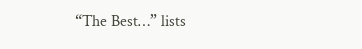“The Best…” lists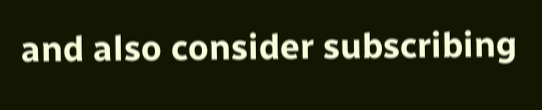and also consider subscribing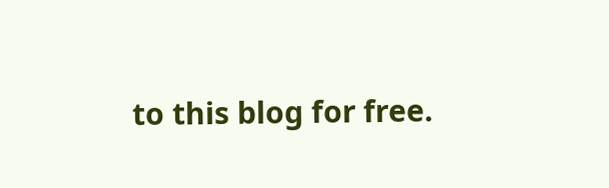to this blog for free.